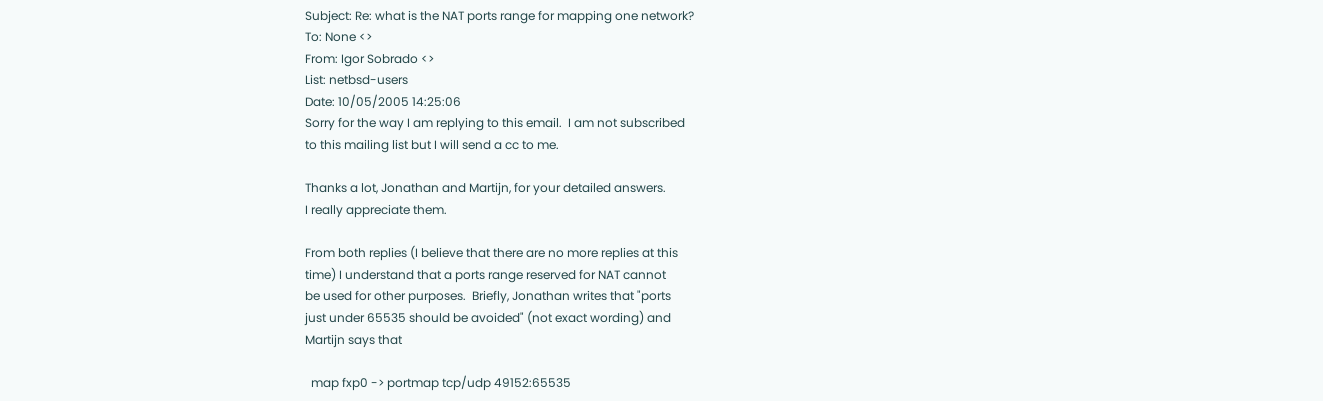Subject: Re: what is the NAT ports range for mapping one network?
To: None <>
From: Igor Sobrado <>
List: netbsd-users
Date: 10/05/2005 14:25:06
Sorry for the way I am replying to this email.  I am not subscribed
to this mailing list but I will send a cc to me.

Thanks a lot, Jonathan and Martijn, for your detailed answers.
I really appreciate them.

From both replies (I believe that there are no more replies at this
time) I understand that a ports range reserved for NAT cannot
be used for other purposes.  Briefly, Jonathan writes that "ports
just under 65535 should be avoided" (not exact wording) and
Martijn says that

  map fxp0 -> portmap tcp/udp 49152:65535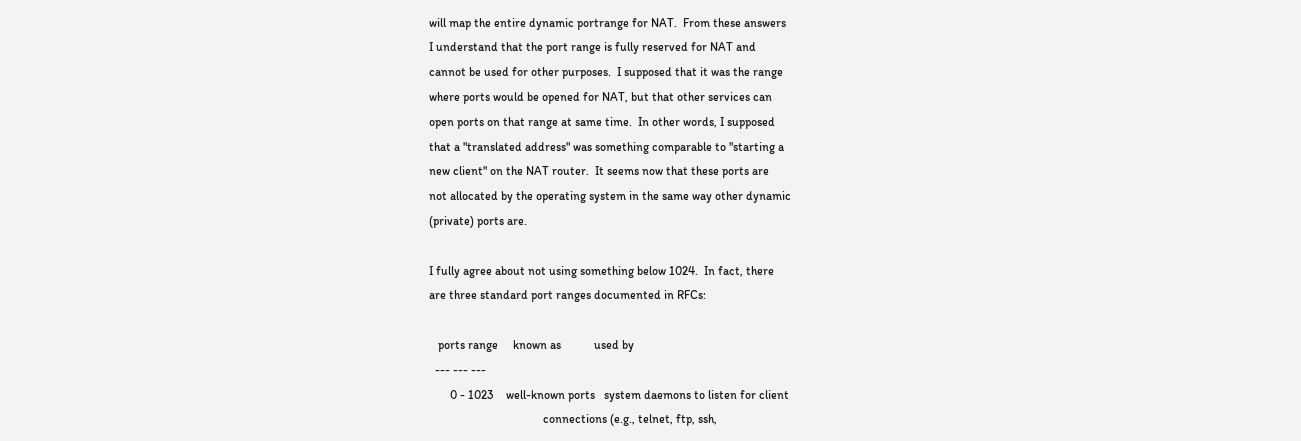will map the entire dynamic portrange for NAT.  From these answers
I understand that the port range is fully reserved for NAT and
cannot be used for other purposes.  I supposed that it was the range
where ports would be opened for NAT, but that other services can
open ports on that range at same time.  In other words, I supposed
that a "translated address" was something comparable to "starting a
new client" on the NAT router.  It seems now that these ports are
not allocated by the operating system in the same way other dynamic
(private) ports are.

I fully agree about not using something below 1024.  In fact, there
are three standard port ranges documented in RFCs:

   ports range     known as           used by
  --- --- ---
       0 - 1023    well-known ports   system daemons to listen for client
                                      connections (e.g., telnet, ftp, ssh,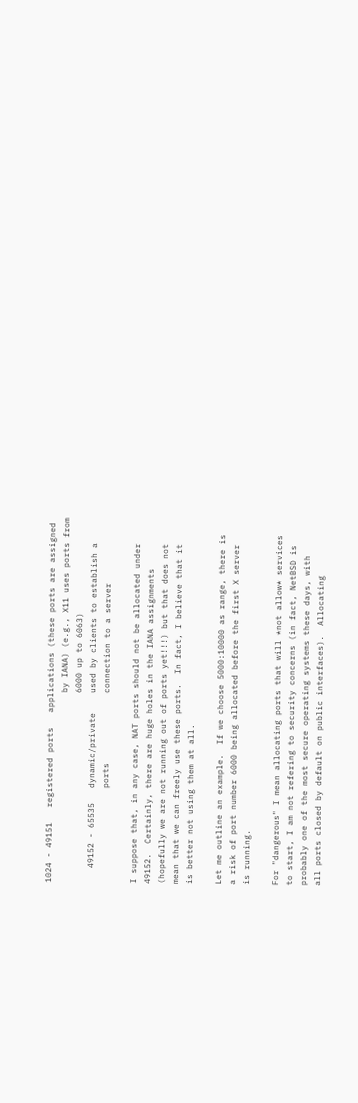1024 - 49151   registered ports   applications (these ports are assigned
                                      by IANA) (e.g., X11 uses ports from
                                      6000 up to 6063)
   49152 - 65535   dynamic/private    used by clients to establish a
                   ports              connection to a server

I suppose that, in any case, NAT ports should not be allocated under
49152.  Certainly, there are huge holes in the IANA assignments
(hopefully we are not running out of ports yet!!!) but that does not
mean that we can freely use these ports.  In fact, I believe that it
is better not using them at all.

Let me outline an example.  If we choose 5000:10000 as range, there is
a risk of port number 6000 being allocated before the first X server
is running.

For "dangerous" I mean allocating ports that will *not allow* services
to start, I am not refering to security concerns (in fact, NetBSD is
probably one of the most secure operating systems these days, with
all ports closed by default on public interfaces).  Allocating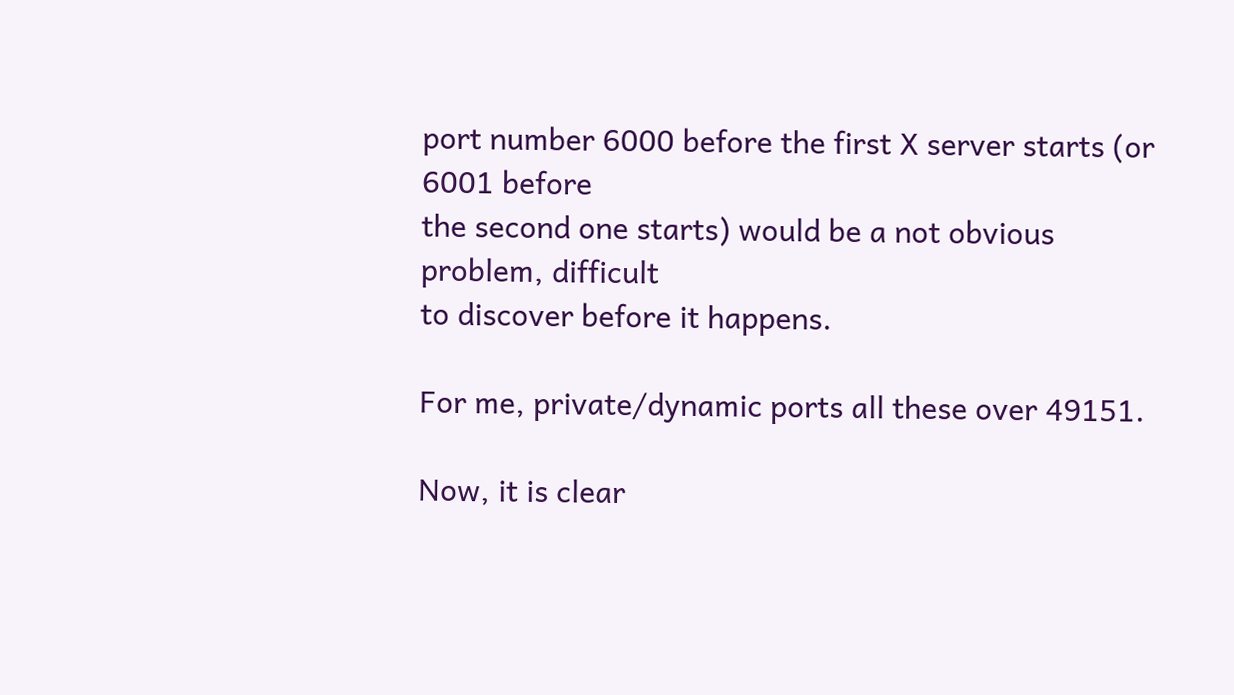port number 6000 before the first X server starts (or 6001 before
the second one starts) would be a not obvious problem, difficult
to discover before it happens.

For me, private/dynamic ports all these over 49151.

Now, it is clear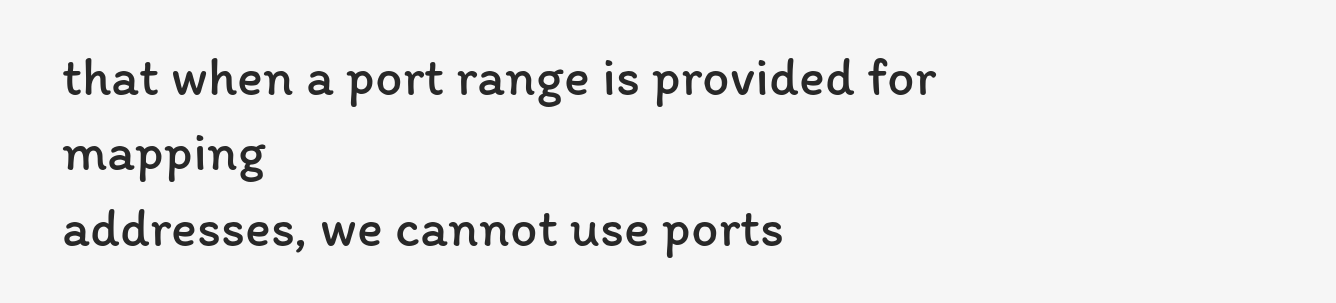that when a port range is provided for mapping
addresses, we cannot use ports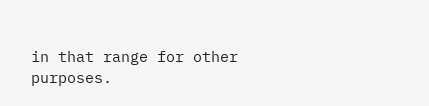in that range for other purposes.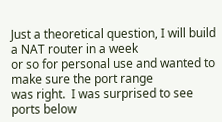Just a theoretical question, I will build a NAT router in a week
or so for personal use and wanted to make sure the port range
was right.  I was surprised to see ports below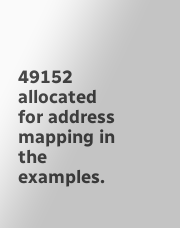49152 allocated
for address mapping in the examples.